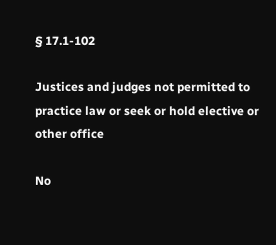§ 17.1-102

Justices and judges not permitted to practice law or seek or hold elective or other office

No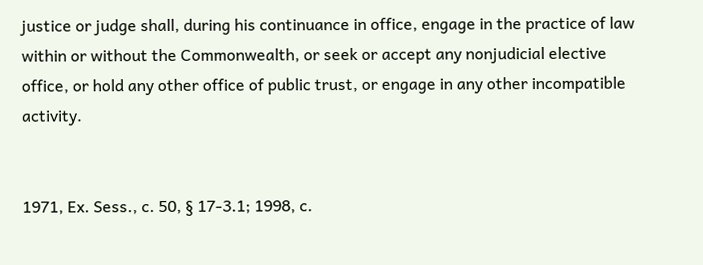justice or judge shall, during his continuance in office, engage in the practice of law within or without the Commonwealth, or seek or accept any nonjudicial elective office, or hold any other office of public trust, or engage in any other incompatible activity.


1971, Ex. Sess., c. 50, § 17-3.1; 1998, c.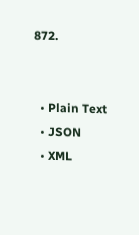872.


  • Plain Text
  • JSON
  • XML